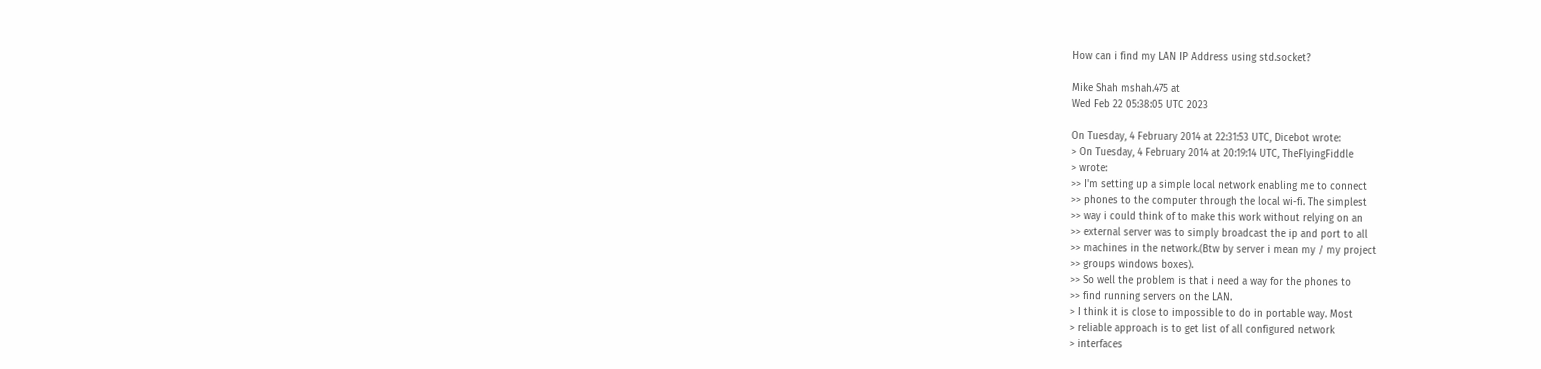How can i find my LAN IP Address using std.socket?

Mike Shah mshah.475 at
Wed Feb 22 05:38:05 UTC 2023

On Tuesday, 4 February 2014 at 22:31:53 UTC, Dicebot wrote:
> On Tuesday, 4 February 2014 at 20:19:14 UTC, TheFlyingFiddle
> wrote:
>> I'm setting up a simple local network enabling me to connect
>> phones to the computer through the local wi-fi. The simplest
>> way i could think of to make this work without relying on an
>> external server was to simply broadcast the ip and port to all
>> machines in the network.(Btw by server i mean my / my project
>> groups windows boxes).
>> So well the problem is that i need a way for the phones to
>> find running servers on the LAN.
> I think it is close to impossible to do in portable way. Most
> reliable approach is to get list of all configured network
> interfaces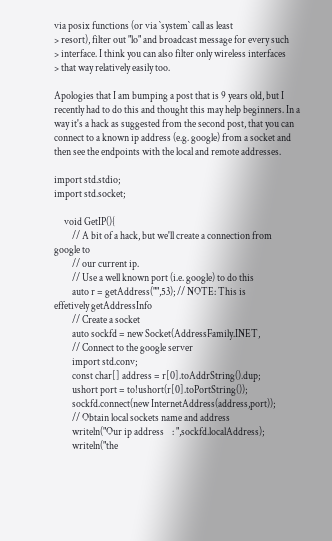via posix functions (or via `system` call as least
> resort), filter out "lo" and broadcast message for every such
> interface. I think you can also filter only wireless interfaces
> that way relatively easily too.

Apologies that I am bumping a post that is 9 years old, but I
recently had to do this and thought this may help beginners. In a
way it's a hack as suggested from the second post, that you can
connect to a known ip address (e.g. google) from a socket and
then see the endpoints with the local and remote addresses.

import std.stdio;
import std.socket;

     void GetIP(){
         // A bit of a hack, but we'll create a connection from
google to
         // our current ip.
         // Use a well known port (i.e. google) to do this
         auto r = getAddress("",53); // NOTE: This is
effetively getAddressInfo
         // Create a socket
         auto sockfd = new Socket(AddressFamily.INET,
         // Connect to the google server
         import std.conv;
         const char[] address = r[0].toAddrString().dup;
         ushort port = to!ushort(r[0].toPortString());
         sockfd.connect(new InternetAddress(address,port));
         // Obtain local sockets name and address
         writeln("Our ip address    : ",sockfd.localAddress);
         writeln("the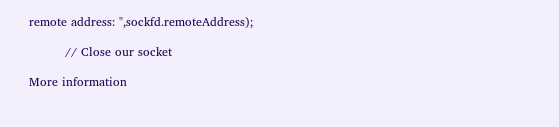remote address: ",sockfd.remoteAddress);

         // Close our socket

More information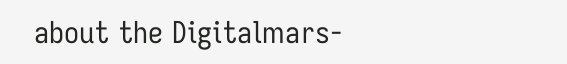about the Digitalmars-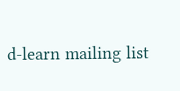d-learn mailing list